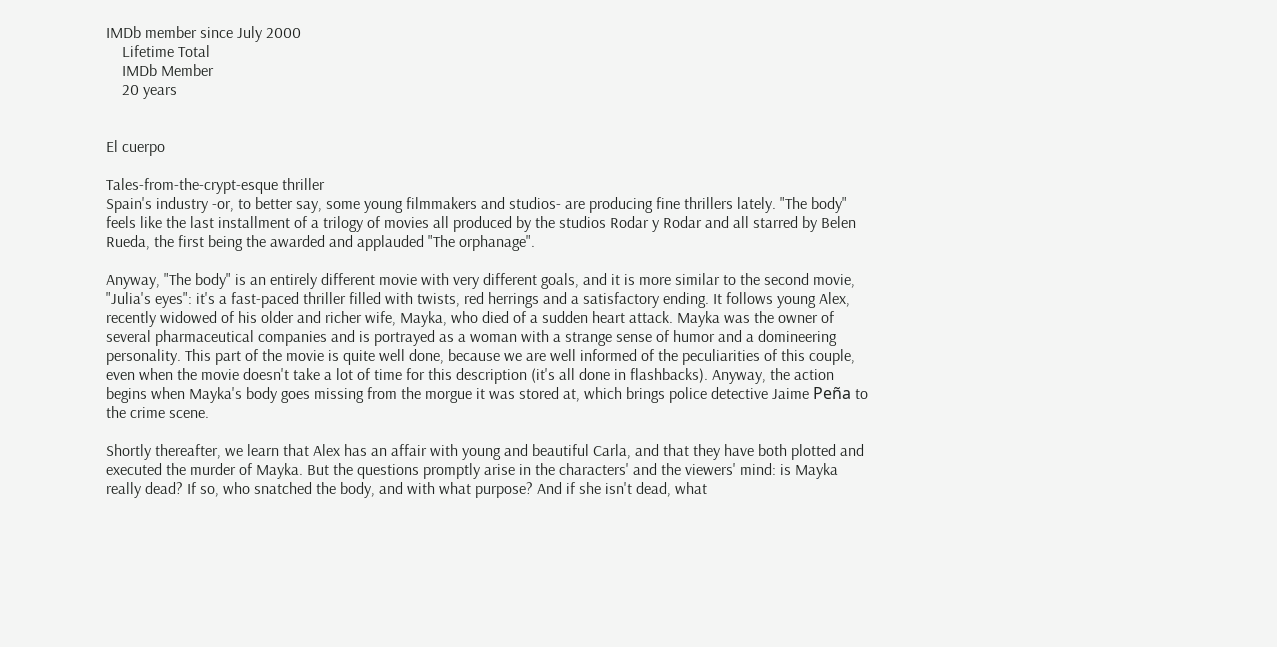IMDb member since July 2000
    Lifetime Total
    IMDb Member
    20 years


El cuerpo

Tales-from-the-crypt-esque thriller
Spain's industry -or, to better say, some young filmmakers and studios- are producing fine thrillers lately. "The body" feels like the last installment of a trilogy of movies all produced by the studios Rodar y Rodar and all starred by Belen Rueda, the first being the awarded and applauded "The orphanage".

Anyway, "The body" is an entirely different movie with very different goals, and it is more similar to the second movie, "Julia's eyes": it's a fast-paced thriller filled with twists, red herrings and a satisfactory ending. It follows young Alex, recently widowed of his older and richer wife, Mayka, who died of a sudden heart attack. Mayka was the owner of several pharmaceutical companies and is portrayed as a woman with a strange sense of humor and a domineering personality. This part of the movie is quite well done, because we are well informed of the peculiarities of this couple, even when the movie doesn't take a lot of time for this description (it's all done in flashbacks). Anyway, the action begins when Mayka's body goes missing from the morgue it was stored at, which brings police detective Jaime Peña to the crime scene.

Shortly thereafter, we learn that Alex has an affair with young and beautiful Carla, and that they have both plotted and executed the murder of Mayka. But the questions promptly arise in the characters' and the viewers' mind: is Mayka really dead? If so, who snatched the body, and with what purpose? And if she isn't dead, what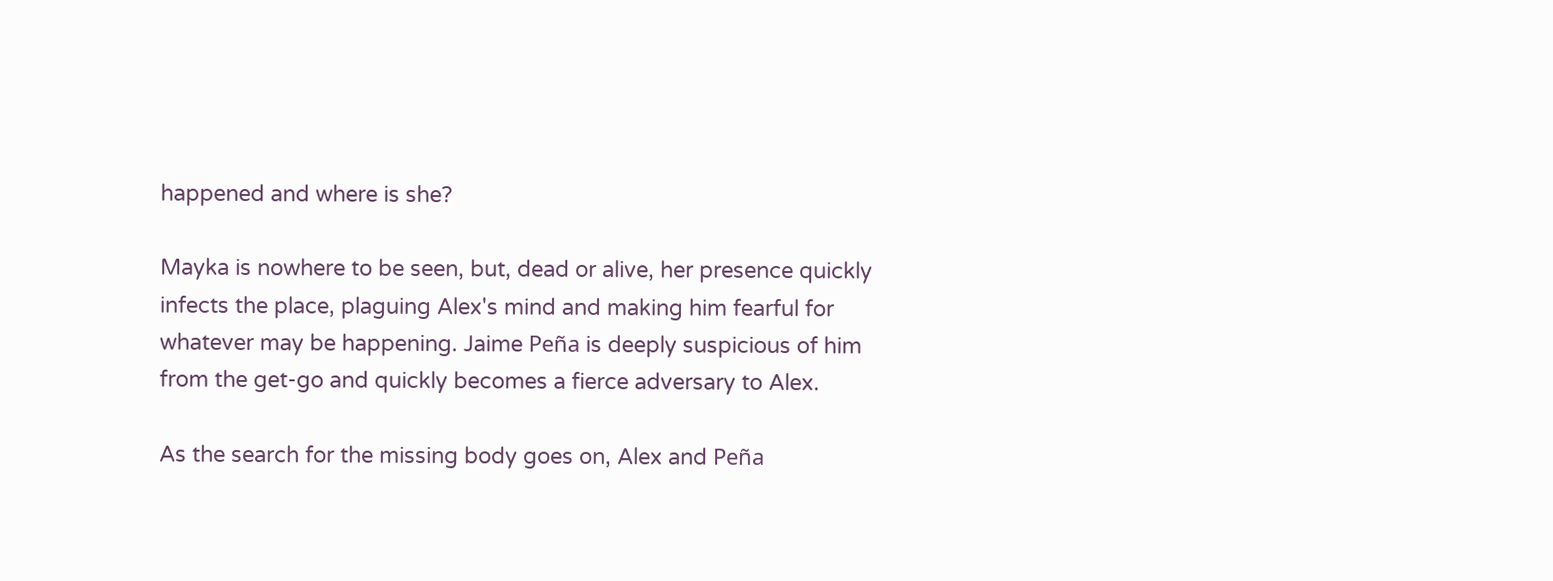happened and where is she?

Mayka is nowhere to be seen, but, dead or alive, her presence quickly infects the place, plaguing Alex's mind and making him fearful for whatever may be happening. Jaime Peña is deeply suspicious of him from the get-go and quickly becomes a fierce adversary to Alex.

As the search for the missing body goes on, Alex and Peña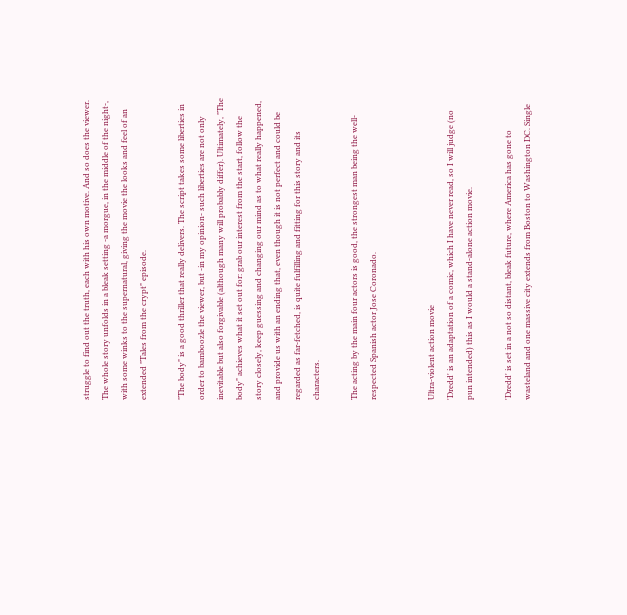struggle to find out the truth, each with his own motive. And so does the viewer. The whole story unfolds in a bleak setting -a morgue, in the middle of the night-, with some winks to the supernatural, giving the movie the looks and feel of an extended "Tales from the crypt" episode.

"The body" is a good thriller that really delivers. The script takes some liberties in order to bamboozle the viewer, but -in my opinion- such liberties are not only inevitable but also forgivable (although many will probably differ). Ultimately, "The body" achieves what it set out for: grab our interest from the start, follow the story closely, keep guessing and changing our mind as to what really happened, and provide us with an ending that, even though it is not perfect and could be regarded as far-fetched, is quite fulfilling and fitting for this story and its characters.

The acting by the main four actors is good, the strongest man being the well-respected Spanish actor Jose Coronado.


Ultra-violent action movie
'Dredd' is an adaptation of a comic, which I have never read, so I will judge (no pun intended) this as I would a stand-alone action movie.

'Dredd' is set in a not so distant, bleak future, where America has gone to wasteland and one massive city extends from Boston to Washington DC. Single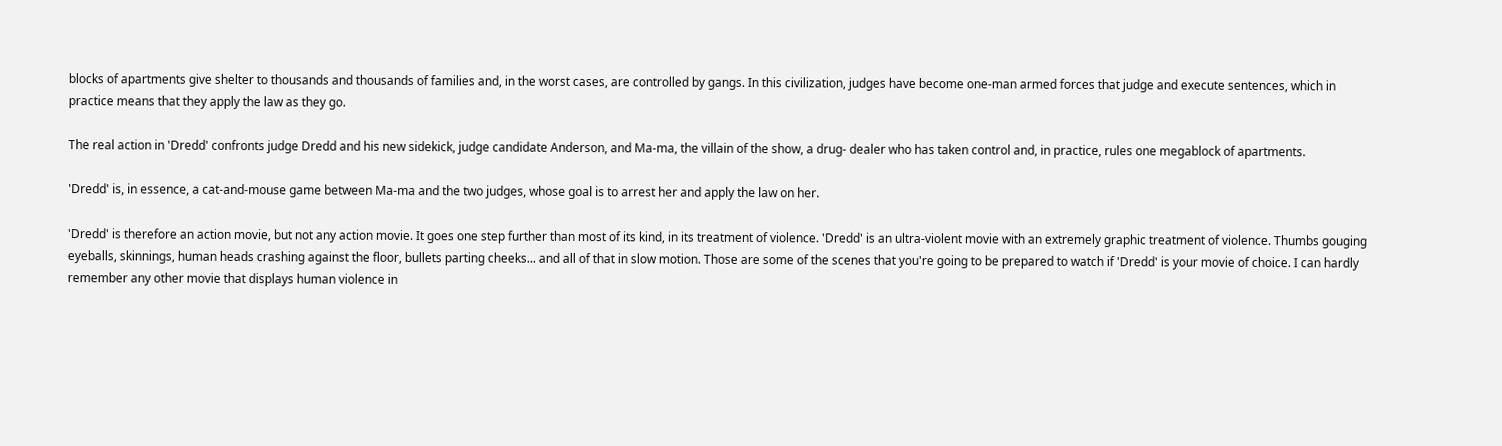blocks of apartments give shelter to thousands and thousands of families and, in the worst cases, are controlled by gangs. In this civilization, judges have become one-man armed forces that judge and execute sentences, which in practice means that they apply the law as they go.

The real action in 'Dredd' confronts judge Dredd and his new sidekick, judge candidate Anderson, and Ma-ma, the villain of the show, a drug- dealer who has taken control and, in practice, rules one megablock of apartments.

'Dredd' is, in essence, a cat-and-mouse game between Ma-ma and the two judges, whose goal is to arrest her and apply the law on her.

'Dredd' is therefore an action movie, but not any action movie. It goes one step further than most of its kind, in its treatment of violence. 'Dredd' is an ultra-violent movie with an extremely graphic treatment of violence. Thumbs gouging eyeballs, skinnings, human heads crashing against the floor, bullets parting cheeks... and all of that in slow motion. Those are some of the scenes that you're going to be prepared to watch if 'Dredd' is your movie of choice. I can hardly remember any other movie that displays human violence in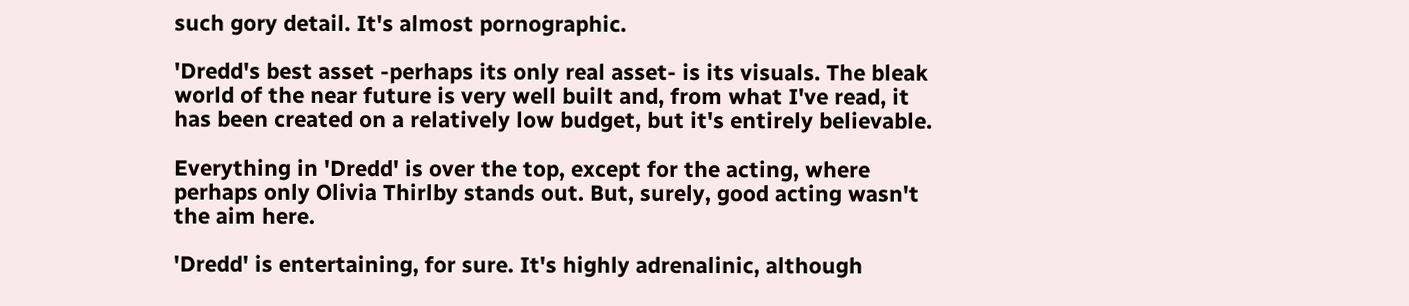such gory detail. It's almost pornographic.

'Dredd's best asset -perhaps its only real asset- is its visuals. The bleak world of the near future is very well built and, from what I've read, it has been created on a relatively low budget, but it's entirely believable.

Everything in 'Dredd' is over the top, except for the acting, where perhaps only Olivia Thirlby stands out. But, surely, good acting wasn't the aim here.

'Dredd' is entertaining, for sure. It's highly adrenalinic, although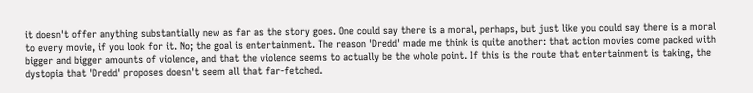it doesn't offer anything substantially new as far as the story goes. One could say there is a moral, perhaps, but just like you could say there is a moral to every movie, if you look for it. No; the goal is entertainment. The reason 'Dredd' made me think is quite another: that action movies come packed with bigger and bigger amounts of violence, and that the violence seems to actually be the whole point. If this is the route that entertainment is taking, the dystopia that 'Dredd' proposes doesn't seem all that far-fetched.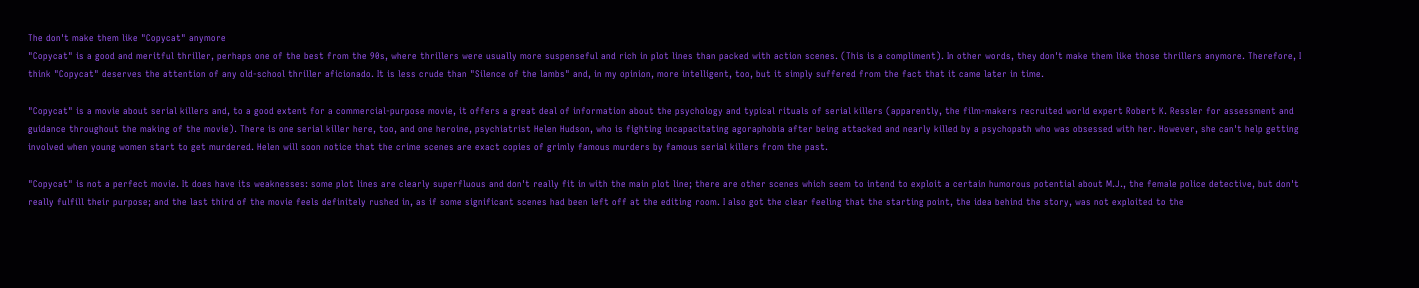The don't make them like "Copycat" anymore
"Copycat" is a good and meritful thriller, perhaps one of the best from the 90s, where thrillers were usually more suspenseful and rich in plot lines than packed with action scenes. (This is a compliment). In other words, they don't make them like those thrillers anymore. Therefore, I think "Copycat" deserves the attention of any old-school thriller aficionado. It is less crude than "Silence of the lambs" and, in my opinion, more intelligent, too, but it simply suffered from the fact that it came later in time.

"Copycat" is a movie about serial killers and, to a good extent for a commercial-purpose movie, it offers a great deal of information about the psychology and typical rituals of serial killers (apparently, the film-makers recruited world expert Robert K. Ressler for assessment and guidance throughout the making of the movie). There is one serial killer here, too, and one heroine, psychiatrist Helen Hudson, who is fighting incapacitating agoraphobia after being attacked and nearly killed by a psychopath who was obsessed with her. However, she can't help getting involved when young women start to get murdered. Helen will soon notice that the crime scenes are exact copies of grimly famous murders by famous serial killers from the past.

"Copycat" is not a perfect movie. It does have its weaknesses: some plot lines are clearly superfluous and don't really fit in with the main plot line; there are other scenes which seem to intend to exploit a certain humorous potential about M.J., the female police detective, but don't really fulfill their purpose; and the last third of the movie feels definitely rushed in, as if some significant scenes had been left off at the editing room. I also got the clear feeling that the starting point, the idea behind the story, was not exploited to the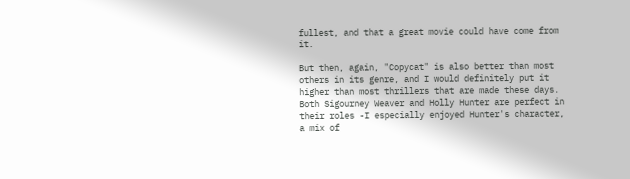fullest, and that a great movie could have come from it.

But then, again, "Copycat" is also better than most others in its genre, and I would definitely put it higher than most thrillers that are made these days. Both Sigourney Weaver and Holly Hunter are perfect in their roles -I especially enjoyed Hunter's character, a mix of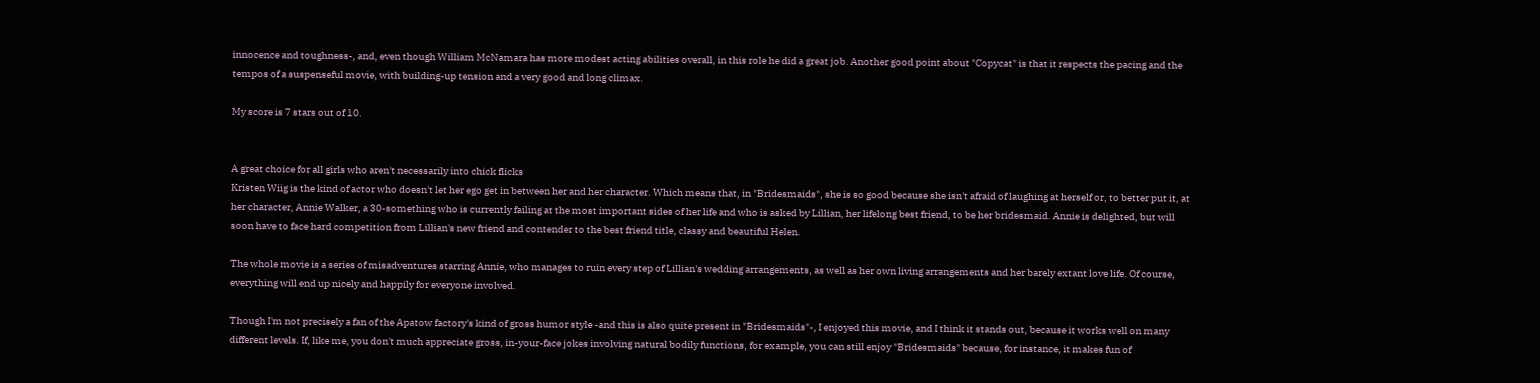innocence and toughness-, and, even though William McNamara has more modest acting abilities overall, in this role he did a great job. Another good point about "Copycat" is that it respects the pacing and the tempos of a suspenseful movie, with building-up tension and a very good and long climax.

My score is 7 stars out of 10.


A great choice for all girls who aren't necessarily into chick flicks
Kristen Wiig is the kind of actor who doesn't let her ego get in between her and her character. Which means that, in "Bridesmaids", she is so good because she isn't afraid of laughing at herself or, to better put it, at her character, Annie Walker, a 30-something who is currently failing at the most important sides of her life and who is asked by Lillian, her lifelong best friend, to be her bridesmaid. Annie is delighted, but will soon have to face hard competition from Lillian's new friend and contender to the best friend title, classy and beautiful Helen.

The whole movie is a series of misadventures starring Annie, who manages to ruin every step of Lillian's wedding arrangements, as well as her own living arrangements and her barely extant love life. Of course, everything will end up nicely and happily for everyone involved.

Though I'm not precisely a fan of the Apatow factory's kind of gross humor style -and this is also quite present in "Bridesmaids"-, I enjoyed this movie, and I think it stands out, because it works well on many different levels. If, like me, you don't much appreciate gross, in-your-face jokes involving natural bodily functions, for example, you can still enjoy "Bridesmaids" because, for instance, it makes fun of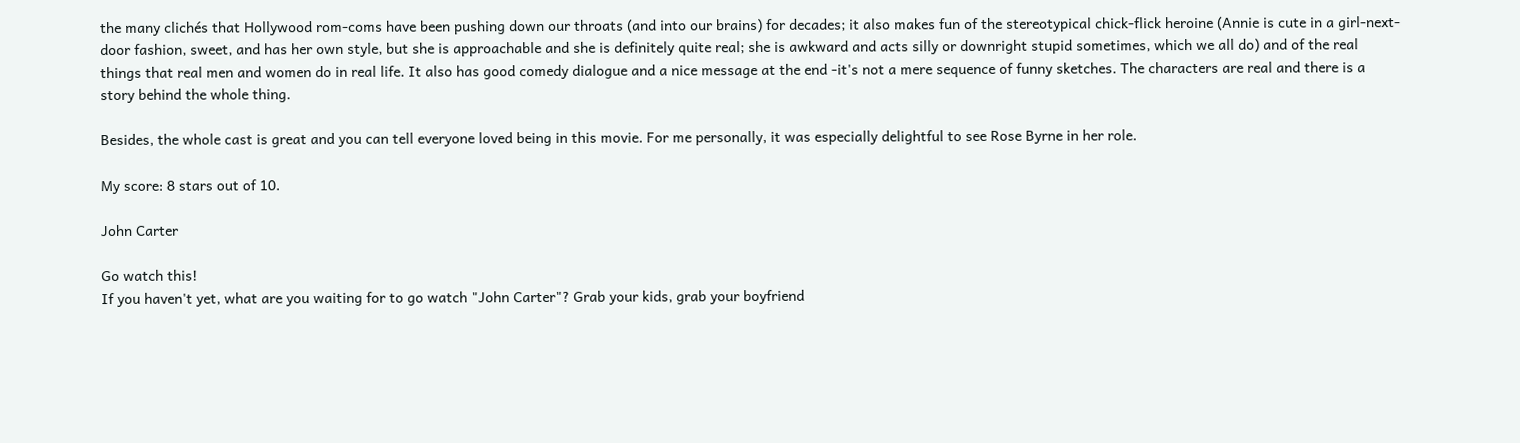the many clichés that Hollywood rom-coms have been pushing down our throats (and into our brains) for decades; it also makes fun of the stereotypical chick-flick heroine (Annie is cute in a girl-next-door fashion, sweet, and has her own style, but she is approachable and she is definitely quite real; she is awkward and acts silly or downright stupid sometimes, which we all do) and of the real things that real men and women do in real life. It also has good comedy dialogue and a nice message at the end -it's not a mere sequence of funny sketches. The characters are real and there is a story behind the whole thing.

Besides, the whole cast is great and you can tell everyone loved being in this movie. For me personally, it was especially delightful to see Rose Byrne in her role.

My score: 8 stars out of 10.

John Carter

Go watch this!
If you haven't yet, what are you waiting for to go watch "John Carter"? Grab your kids, grab your boyfriend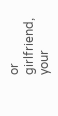or girlfriend, your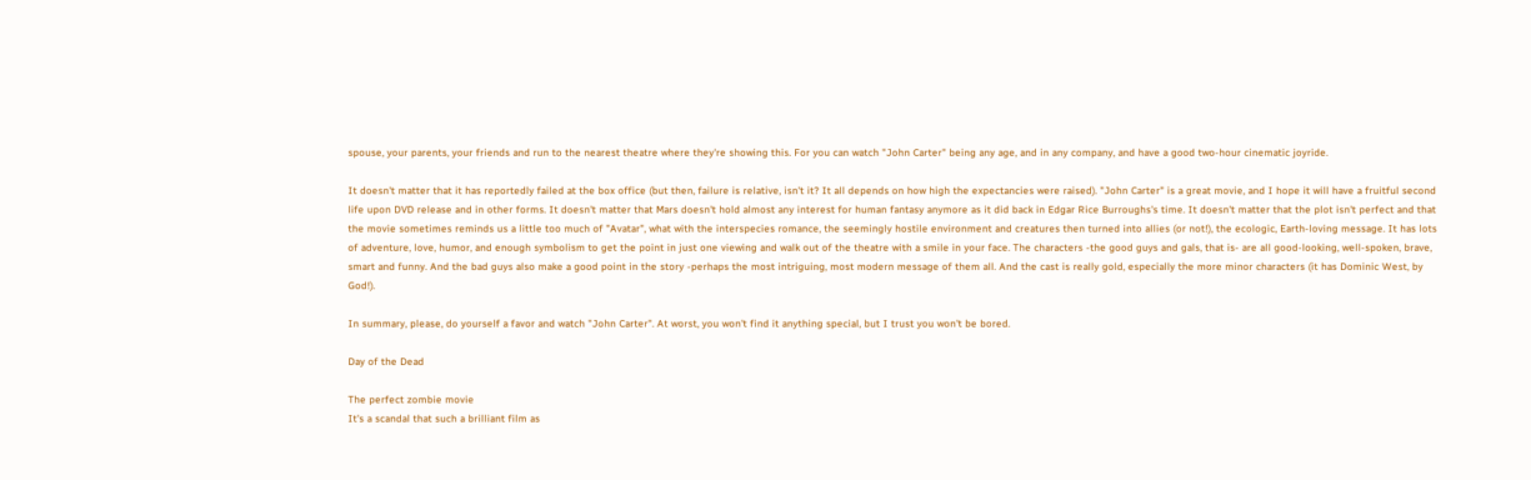spouse, your parents, your friends and run to the nearest theatre where they're showing this. For you can watch "John Carter" being any age, and in any company, and have a good two-hour cinematic joyride.

It doesn't matter that it has reportedly failed at the box office (but then, failure is relative, isn't it? It all depends on how high the expectancies were raised). "John Carter" is a great movie, and I hope it will have a fruitful second life upon DVD release and in other forms. It doesn't matter that Mars doesn't hold almost any interest for human fantasy anymore as it did back in Edgar Rice Burroughs's time. It doesn't matter that the plot isn't perfect and that the movie sometimes reminds us a little too much of "Avatar", what with the interspecies romance, the seemingly hostile environment and creatures then turned into allies (or not!), the ecologic, Earth-loving message. It has lots of adventure, love, humor, and enough symbolism to get the point in just one viewing and walk out of the theatre with a smile in your face. The characters -the good guys and gals, that is- are all good-looking, well-spoken, brave, smart and funny. And the bad guys also make a good point in the story -perhaps the most intriguing, most modern message of them all. And the cast is really gold, especially the more minor characters (it has Dominic West, by God!).

In summary, please, do yourself a favor and watch "John Carter". At worst, you won't find it anything special, but I trust you won't be bored.

Day of the Dead

The perfect zombie movie
It's a scandal that such a brilliant film as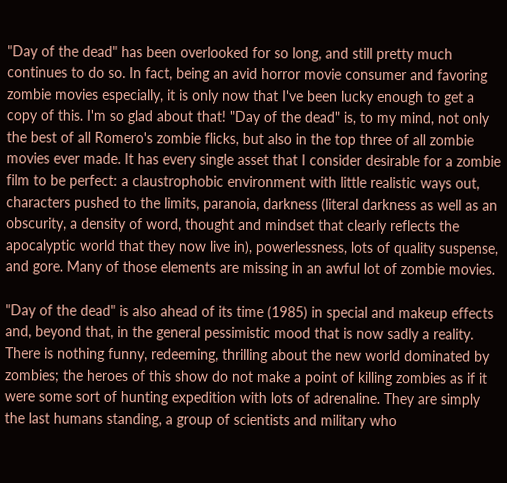"Day of the dead" has been overlooked for so long, and still pretty much continues to do so. In fact, being an avid horror movie consumer and favoring zombie movies especially, it is only now that I've been lucky enough to get a copy of this. I'm so glad about that! "Day of the dead" is, to my mind, not only the best of all Romero's zombie flicks, but also in the top three of all zombie movies ever made. It has every single asset that I consider desirable for a zombie film to be perfect: a claustrophobic environment with little realistic ways out, characters pushed to the limits, paranoia, darkness (literal darkness as well as an obscurity, a density of word, thought and mindset that clearly reflects the apocalyptic world that they now live in), powerlessness, lots of quality suspense, and gore. Many of those elements are missing in an awful lot of zombie movies.

"Day of the dead" is also ahead of its time (1985) in special and makeup effects and, beyond that, in the general pessimistic mood that is now sadly a reality. There is nothing funny, redeeming, thrilling about the new world dominated by zombies; the heroes of this show do not make a point of killing zombies as if it were some sort of hunting expedition with lots of adrenaline. They are simply the last humans standing, a group of scientists and military who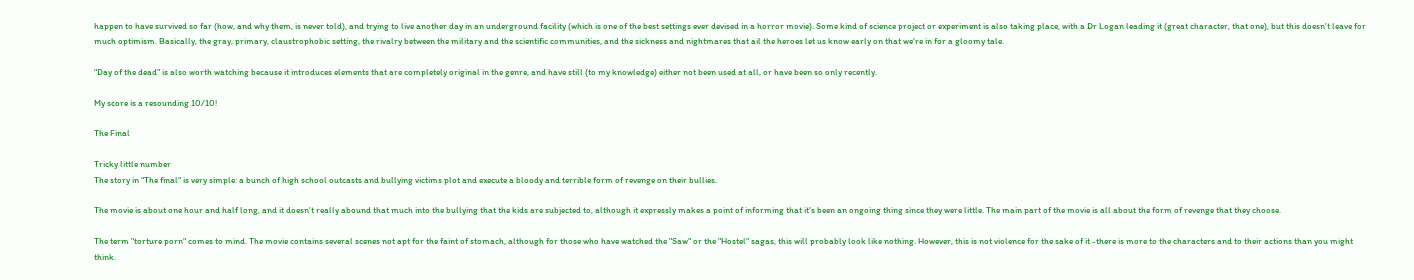happen to have survived so far (how, and why them, is never told), and trying to live another day in an underground facility (which is one of the best settings ever devised in a horror movie). Some kind of science project or experiment is also taking place, with a Dr Logan leading it (great character, that one), but this doesn't leave for much optimism. Basically, the gray, primary, claustrophobic setting, the rivalry between the military and the scientific communities, and the sickness and nightmares that ail the heroes let us know early on that we're in for a gloomy tale.

"Day of the dead" is also worth watching because it introduces elements that are completely original in the genre, and have still (to my knowledge) either not been used at all, or have been so only recently.

My score is a resounding 10/10!

The Final

Tricky little number
The story in "The final" is very simple: a bunch of high school outcasts and bullying victims plot and execute a bloody and terrible form of revenge on their bullies.

The movie is about one hour and half long, and it doesn't really abound that much into the bullying that the kids are subjected to, although it expressly makes a point of informing that it's been an ongoing thing since they were little. The main part of the movie is all about the form of revenge that they choose.

The term "torture porn" comes to mind. The movie contains several scenes not apt for the faint of stomach, although for those who have watched the "Saw" or the "Hostel" sagas, this will probably look like nothing. However, this is not violence for the sake of it -there is more to the characters and to their actions than you might think.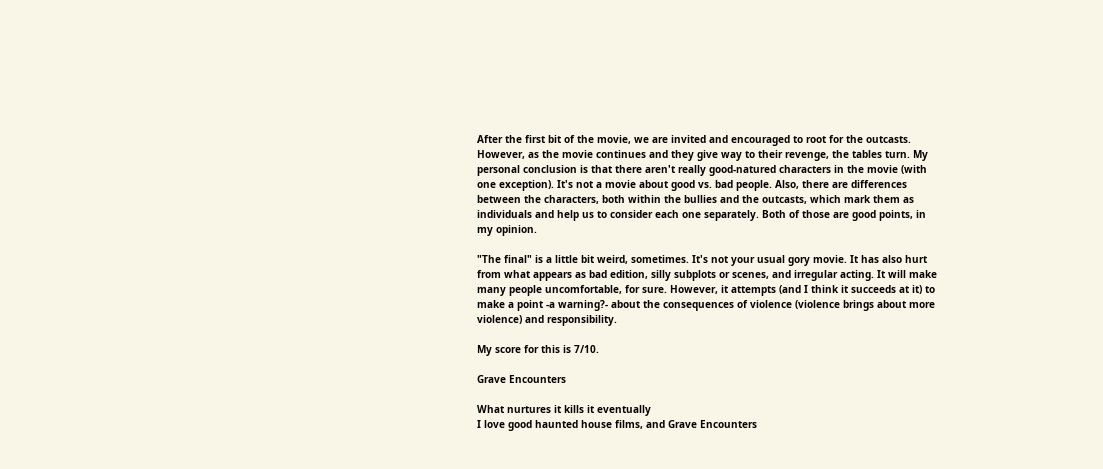After the first bit of the movie, we are invited and encouraged to root for the outcasts. However, as the movie continues and they give way to their revenge, the tables turn. My personal conclusion is that there aren't really good-natured characters in the movie (with one exception). It's not a movie about good vs. bad people. Also, there are differences between the characters, both within the bullies and the outcasts, which mark them as individuals and help us to consider each one separately. Both of those are good points, in my opinion.

"The final" is a little bit weird, sometimes. It's not your usual gory movie. It has also hurt from what appears as bad edition, silly subplots or scenes, and irregular acting. It will make many people uncomfortable, for sure. However, it attempts (and I think it succeeds at it) to make a point -a warning?- about the consequences of violence (violence brings about more violence) and responsibility.

My score for this is 7/10.

Grave Encounters

What nurtures it kills it eventually
I love good haunted house films, and Grave Encounters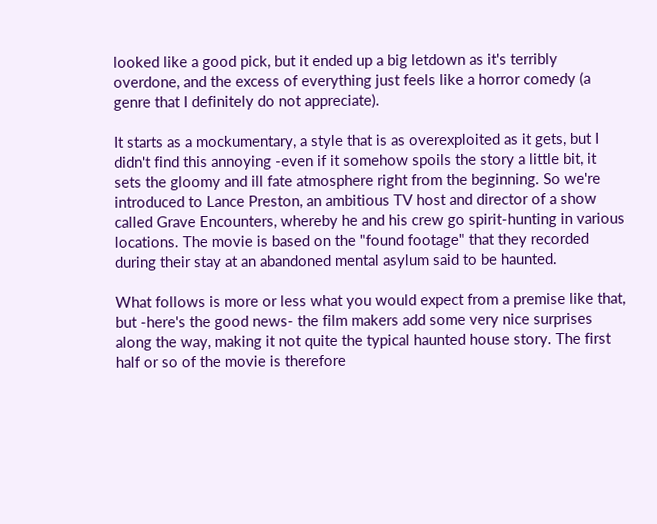looked like a good pick, but it ended up a big letdown as it's terribly overdone, and the excess of everything just feels like a horror comedy (a genre that I definitely do not appreciate).

It starts as a mockumentary, a style that is as overexploited as it gets, but I didn't find this annoying -even if it somehow spoils the story a little bit, it sets the gloomy and ill fate atmosphere right from the beginning. So we're introduced to Lance Preston, an ambitious TV host and director of a show called Grave Encounters, whereby he and his crew go spirit-hunting in various locations. The movie is based on the "found footage" that they recorded during their stay at an abandoned mental asylum said to be haunted.

What follows is more or less what you would expect from a premise like that, but -here's the good news- the film makers add some very nice surprises along the way, making it not quite the typical haunted house story. The first half or so of the movie is therefore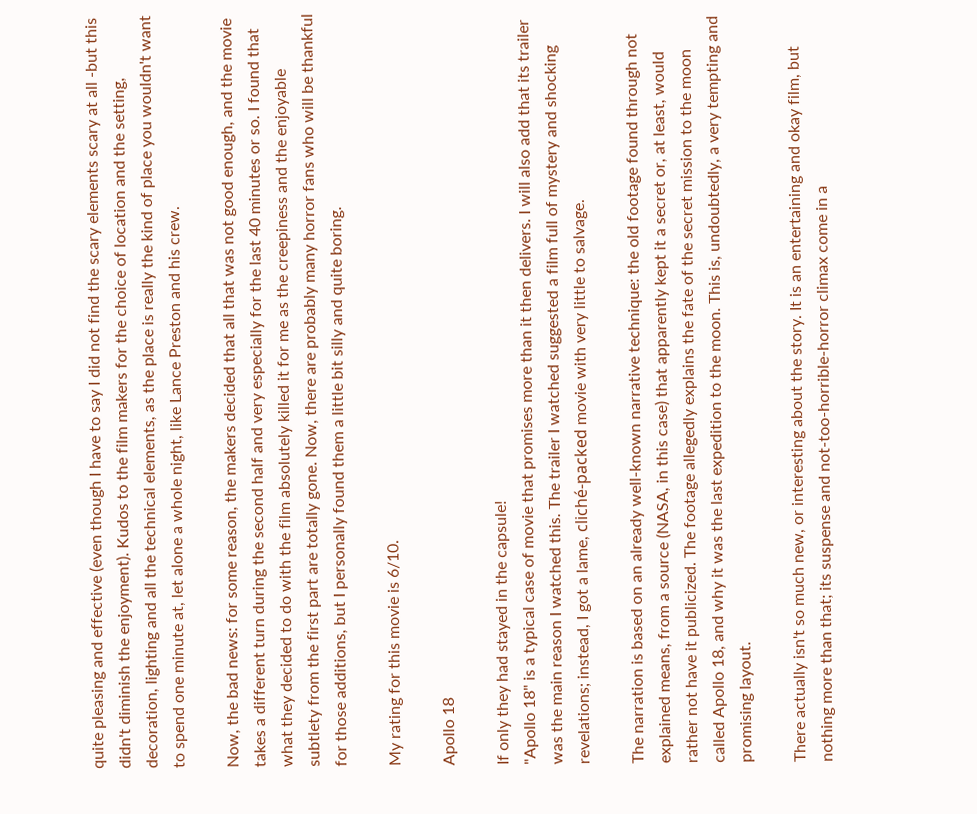quite pleasing and effective (even though I have to say I did not find the scary elements scary at all -but this didn't diminish the enjoyment). Kudos to the film makers for the choice of location and the setting, decoration, lighting and all the technical elements, as the place is really the kind of place you wouldn't want to spend one minute at, let alone a whole night, like Lance Preston and his crew.

Now, the bad news: for some reason, the makers decided that all that was not good enough, and the movie takes a different turn during the second half and very especially for the last 40 minutes or so. I found that what they decided to do with the film absolutely killed it for me as the creepiness and the enjoyable subtlety from the first part are totally gone. Now, there are probably many horror fans who will be thankful for those additions, but I personally found them a little bit silly and quite boring.

My rating for this movie is 6/10.

Apollo 18

If only they had stayed in the capsule!
"Apollo 18" is a typical case of movie that promises more than it then delivers. I will also add that its trailer was the main reason I watched this. The trailer I watched suggested a film full of mystery and shocking revelations; instead, I got a lame, cliché-packed movie with very little to salvage.

The narration is based on an already well-known narrative technique: the old footage found through not explained means, from a source (NASA, in this case) that apparently kept it a secret or, at least, would rather not have it publicized. The footage allegedly explains the fate of the secret mission to the moon called Apollo 18, and why it was the last expedition to the moon. This is, undoubtedly, a very tempting and promising layout.

There actually isn't so much new, or interesting about the story. It is an entertaining and okay film, but nothing more than that; its suspense and not-too-horrible-horror climax come in a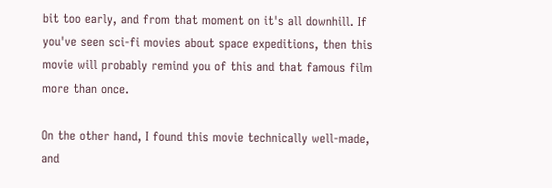bit too early, and from that moment on it's all downhill. If you've seen sci-fi movies about space expeditions, then this movie will probably remind you of this and that famous film more than once.

On the other hand, I found this movie technically well-made, and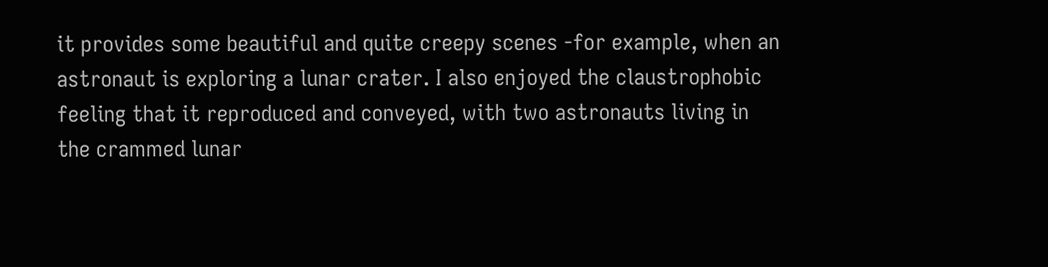it provides some beautiful and quite creepy scenes -for example, when an astronaut is exploring a lunar crater. I also enjoyed the claustrophobic feeling that it reproduced and conveyed, with two astronauts living in the crammed lunar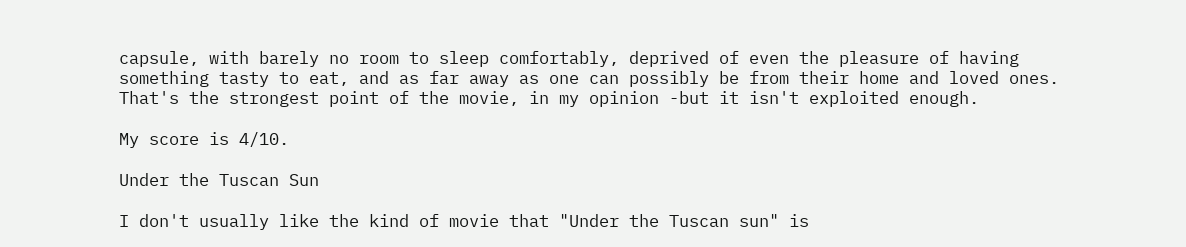capsule, with barely no room to sleep comfortably, deprived of even the pleasure of having something tasty to eat, and as far away as one can possibly be from their home and loved ones. That's the strongest point of the movie, in my opinion -but it isn't exploited enough.

My score is 4/10.

Under the Tuscan Sun

I don't usually like the kind of movie that "Under the Tuscan sun" is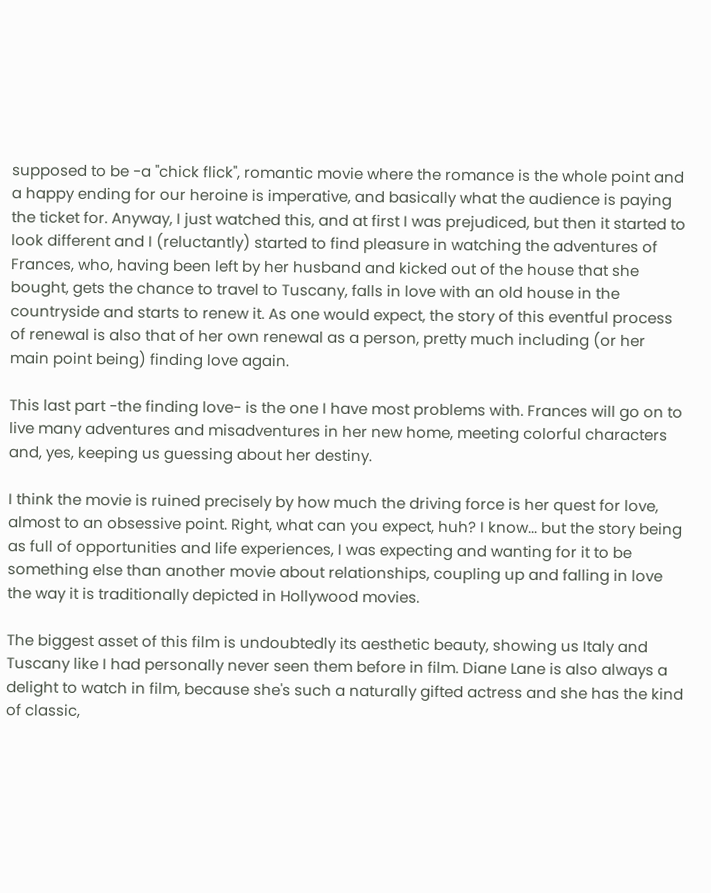supposed to be -a "chick flick", romantic movie where the romance is the whole point and a happy ending for our heroine is imperative, and basically what the audience is paying the ticket for. Anyway, I just watched this, and at first I was prejudiced, but then it started to look different and I (reluctantly) started to find pleasure in watching the adventures of Frances, who, having been left by her husband and kicked out of the house that she bought, gets the chance to travel to Tuscany, falls in love with an old house in the countryside and starts to renew it. As one would expect, the story of this eventful process of renewal is also that of her own renewal as a person, pretty much including (or her main point being) finding love again.

This last part -the finding love- is the one I have most problems with. Frances will go on to live many adventures and misadventures in her new home, meeting colorful characters and, yes, keeping us guessing about her destiny.

I think the movie is ruined precisely by how much the driving force is her quest for love, almost to an obsessive point. Right, what can you expect, huh? I know... but the story being as full of opportunities and life experiences, I was expecting and wanting for it to be something else than another movie about relationships, coupling up and falling in love the way it is traditionally depicted in Hollywood movies.

The biggest asset of this film is undoubtedly its aesthetic beauty, showing us Italy and Tuscany like I had personally never seen them before in film. Diane Lane is also always a delight to watch in film, because she's such a naturally gifted actress and she has the kind of classic,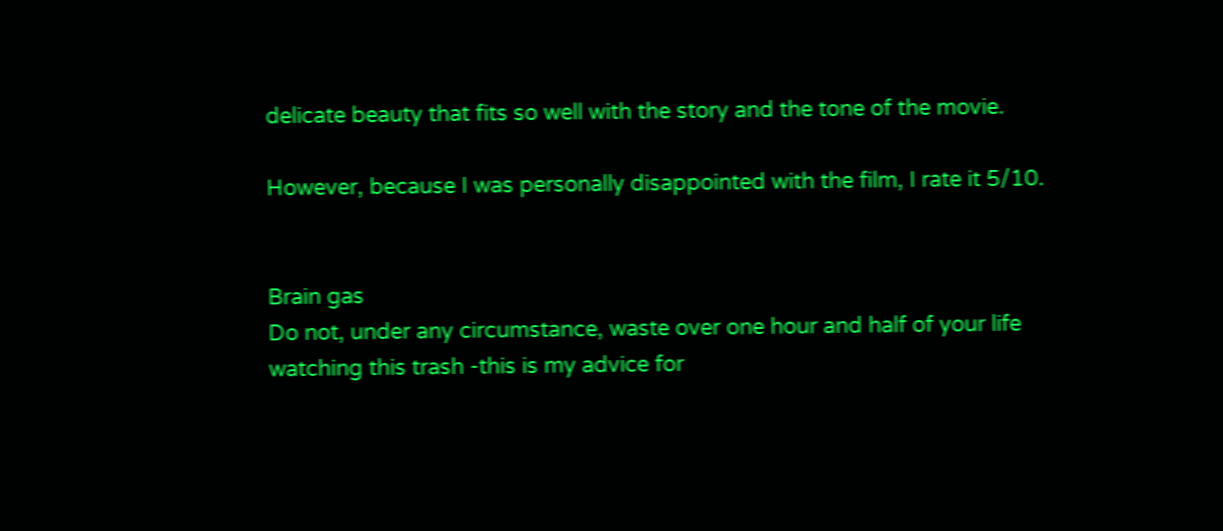delicate beauty that fits so well with the story and the tone of the movie.

However, because I was personally disappointed with the film, I rate it 5/10.


Brain gas
Do not, under any circumstance, waste over one hour and half of your life watching this trash -this is my advice for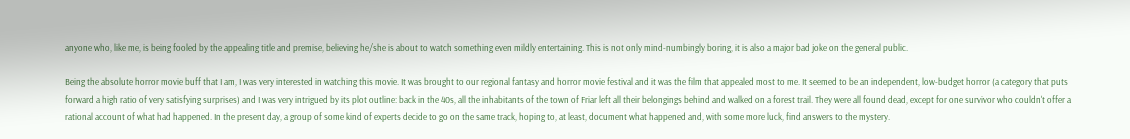anyone who, like me, is being fooled by the appealing title and premise, believing he/she is about to watch something even mildly entertaining. This is not only mind-numbingly boring, it is also a major bad joke on the general public.

Being the absolute horror movie buff that I am, I was very interested in watching this movie. It was brought to our regional fantasy and horror movie festival and it was the film that appealed most to me. It seemed to be an independent, low-budget horror (a category that puts forward a high ratio of very satisfying surprises) and I was very intrigued by its plot outline: back in the 40s, all the inhabitants of the town of Friar left all their belongings behind and walked on a forest trail. They were all found dead, except for one survivor who couldn't offer a rational account of what had happened. In the present day, a group of some kind of experts decide to go on the same track, hoping to, at least, document what happened and, with some more luck, find answers to the mystery.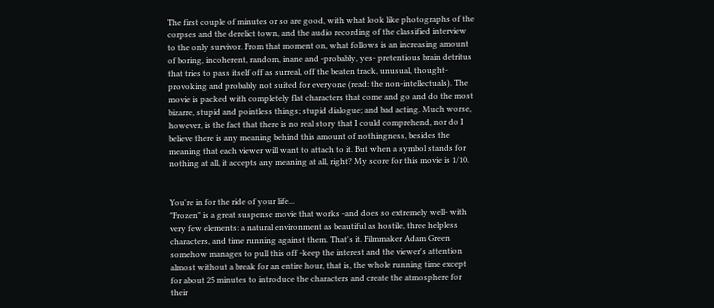The first couple of minutes or so are good, with what look like photographs of the corpses and the derelict town, and the audio recording of the classified interview to the only survivor. From that moment on, what follows is an increasing amount of boring, incoherent, random, inane and -probably, yes- pretentious brain detritus that tries to pass itself off as surreal, off the beaten track, unusual, thought-provoking and probably not suited for everyone (read: the non-intellectuals). The movie is packed with completely flat characters that come and go and do the most bizarre, stupid and pointless things; stupid dialogue; and bad acting. Much worse, however, is the fact that there is no real story that I could comprehend, nor do I believe there is any meaning behind this amount of nothingness, besides the meaning that each viewer will want to attach to it. But when a symbol stands for nothing at all, it accepts any meaning at all, right? My score for this movie is 1/10.


You're in for the ride of your life...
"Frozen" is a great suspense movie that works -and does so extremely well- with very few elements: a natural environment as beautiful as hostile, three helpless characters, and time running against them. That's it. Filmmaker Adam Green somehow manages to pull this off -keep the interest and the viewer's attention almost without a break for an entire hour, that is, the whole running time except for about 25 minutes to introduce the characters and create the atmosphere for their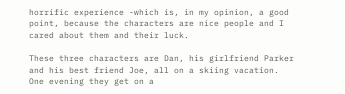horrific experience -which is, in my opinion, a good point, because the characters are nice people and I cared about them and their luck.

These three characters are Dan, his girlfriend Parker and his best friend Joe, all on a skiing vacation. One evening they get on a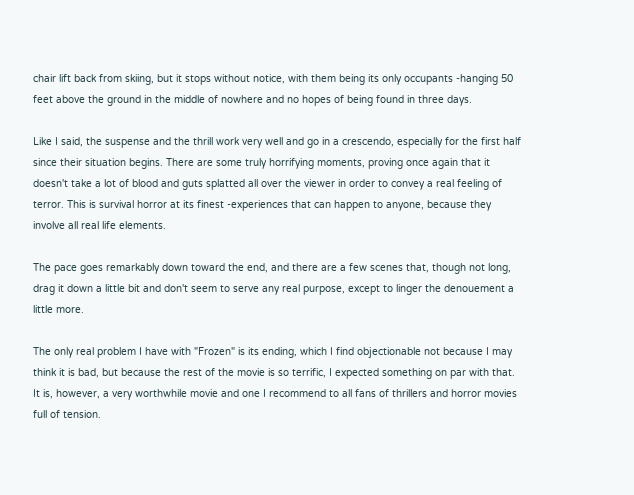chair lift back from skiing, but it stops without notice, with them being its only occupants -hanging 50 feet above the ground in the middle of nowhere and no hopes of being found in three days.

Like I said, the suspense and the thrill work very well and go in a crescendo, especially for the first half since their situation begins. There are some truly horrifying moments, proving once again that it doesn't take a lot of blood and guts splatted all over the viewer in order to convey a real feeling of terror. This is survival horror at its finest -experiences that can happen to anyone, because they involve all real life elements.

The pace goes remarkably down toward the end, and there are a few scenes that, though not long, drag it down a little bit and don't seem to serve any real purpose, except to linger the denouement a little more.

The only real problem I have with "Frozen" is its ending, which I find objectionable not because I may think it is bad, but because the rest of the movie is so terrific, I expected something on par with that. It is, however, a very worthwhile movie and one I recommend to all fans of thrillers and horror movies full of tension.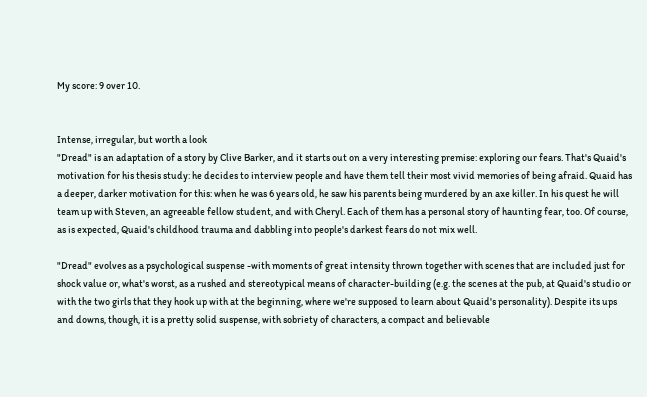My score: 9 over 10.


Intense, irregular, but worth a look
"Dread" is an adaptation of a story by Clive Barker, and it starts out on a very interesting premise: exploring our fears. That's Quaid's motivation for his thesis study: he decides to interview people and have them tell their most vivid memories of being afraid. Quaid has a deeper, darker motivation for this: when he was 6 years old, he saw his parents being murdered by an axe killer. In his quest he will team up with Steven, an agreeable fellow student, and with Cheryl. Each of them has a personal story of haunting fear, too. Of course, as is expected, Quaid's childhood trauma and dabbling into people's darkest fears do not mix well.

"Dread" evolves as a psychological suspense -with moments of great intensity thrown together with scenes that are included just for shock value or, what's worst, as a rushed and stereotypical means of character-building (e.g. the scenes at the pub, at Quaid's studio or with the two girls that they hook up with at the beginning, where we're supposed to learn about Quaid's personality). Despite its ups and downs, though, it is a pretty solid suspense, with sobriety of characters, a compact and believable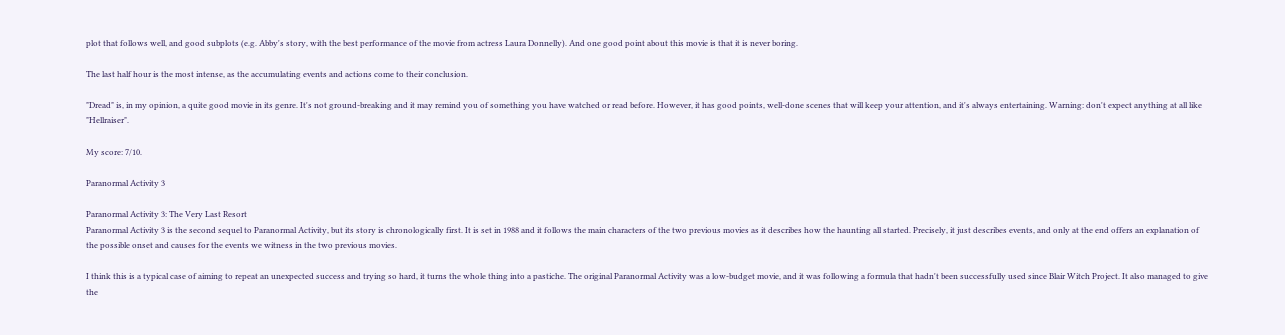plot that follows well, and good subplots (e.g. Abby's story, with the best performance of the movie from actress Laura Donnelly). And one good point about this movie is that it is never boring.

The last half hour is the most intense, as the accumulating events and actions come to their conclusion.

"Dread" is, in my opinion, a quite good movie in its genre. It's not ground-breaking and it may remind you of something you have watched or read before. However, it has good points, well-done scenes that will keep your attention, and it's always entertaining. Warning: don't expect anything at all like "Hellraiser".

My score: 7/10.

Paranormal Activity 3

Paranormal Activity 3: The Very Last Resort
Paranormal Activity 3 is the second sequel to Paranormal Activity, but its story is chronologically first. It is set in 1988 and it follows the main characters of the two previous movies as it describes how the haunting all started. Precisely, it just describes events, and only at the end offers an explanation of the possible onset and causes for the events we witness in the two previous movies.

I think this is a typical case of aiming to repeat an unexpected success and trying so hard, it turns the whole thing into a pastiche. The original Paranormal Activity was a low-budget movie, and it was following a formula that hadn't been successfully used since Blair Witch Project. It also managed to give the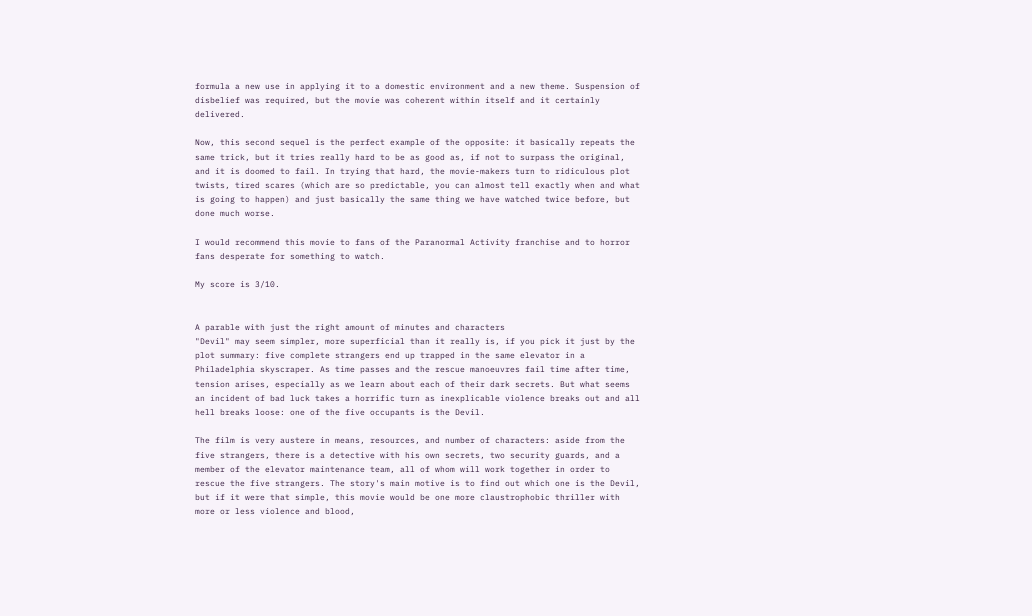formula a new use in applying it to a domestic environment and a new theme. Suspension of disbelief was required, but the movie was coherent within itself and it certainly delivered.

Now, this second sequel is the perfect example of the opposite: it basically repeats the same trick, but it tries really hard to be as good as, if not to surpass the original, and it is doomed to fail. In trying that hard, the movie-makers turn to ridiculous plot twists, tired scares (which are so predictable, you can almost tell exactly when and what is going to happen) and just basically the same thing we have watched twice before, but done much worse.

I would recommend this movie to fans of the Paranormal Activity franchise and to horror fans desperate for something to watch.

My score is 3/10.


A parable with just the right amount of minutes and characters
"Devil" may seem simpler, more superficial than it really is, if you pick it just by the plot summary: five complete strangers end up trapped in the same elevator in a Philadelphia skyscraper. As time passes and the rescue manoeuvres fail time after time, tension arises, especially as we learn about each of their dark secrets. But what seems an incident of bad luck takes a horrific turn as inexplicable violence breaks out and all hell breaks loose: one of the five occupants is the Devil.

The film is very austere in means, resources, and number of characters: aside from the five strangers, there is a detective with his own secrets, two security guards, and a member of the elevator maintenance team, all of whom will work together in order to rescue the five strangers. The story's main motive is to find out which one is the Devil, but if it were that simple, this movie would be one more claustrophobic thriller with more or less violence and blood,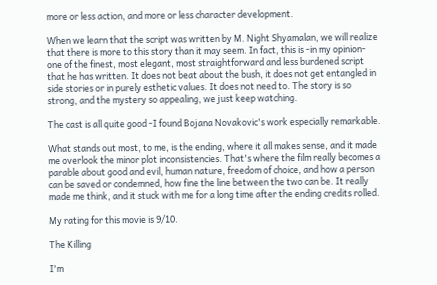more or less action, and more or less character development.

When we learn that the script was written by M. Night Shyamalan, we will realize that there is more to this story than it may seem. In fact, this is -in my opinion- one of the finest, most elegant, most straightforward and less burdened script that he has written. It does not beat about the bush, it does not get entangled in side stories or in purely esthetic values. It does not need to. The story is so strong, and the mystery so appealing, we just keep watching.

The cast is all quite good -I found Bojana Novakovic's work especially remarkable.

What stands out most, to me, is the ending, where it all makes sense, and it made me overlook the minor plot inconsistencies. That's where the film really becomes a parable about good and evil, human nature, freedom of choice, and how a person can be saved or condemned, how fine the line between the two can be. It really made me think, and it stuck with me for a long time after the ending credits rolled.

My rating for this movie is 9/10.

The Killing

I'm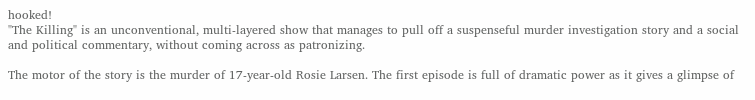hooked!
"The Killing" is an unconventional, multi-layered show that manages to pull off a suspenseful murder investigation story and a social and political commentary, without coming across as patronizing.

The motor of the story is the murder of 17-year-old Rosie Larsen. The first episode is full of dramatic power as it gives a glimpse of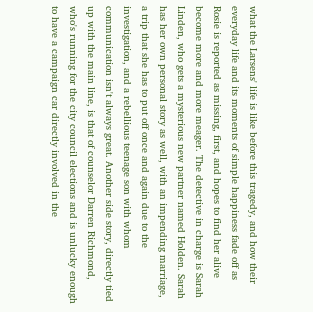what the Larsens' life is like before this tragedy, and how their everyday life and its moments of simple happiness fade off as Rosie is reported as missing, first, and hopes to find her alive become more and more meager. The detective in charge is Sarah Linden, who gets a mysterious new partner named Holden. Sarah has her own personal story as well, with an impending marriage, a trip that she has to put off once and again due to the investigation, and a rebellious teenage son with whom communication isn't always great. Another side story, directly tied up with the main line, is that of counselor Darren Richmond, who's running for the city council elections and is unlucky enough to have a campaign car directly involved in the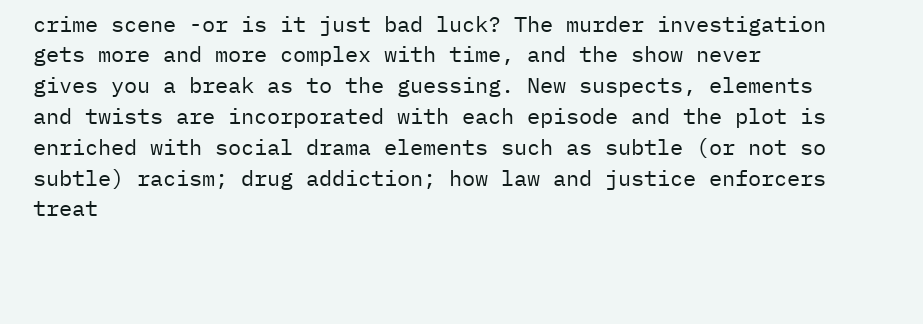crime scene -or is it just bad luck? The murder investigation gets more and more complex with time, and the show never gives you a break as to the guessing. New suspects, elements and twists are incorporated with each episode and the plot is enriched with social drama elements such as subtle (or not so subtle) racism; drug addiction; how law and justice enforcers treat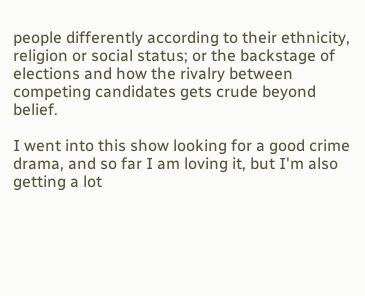people differently according to their ethnicity, religion or social status; or the backstage of elections and how the rivalry between competing candidates gets crude beyond belief.

I went into this show looking for a good crime drama, and so far I am loving it, but I'm also getting a lot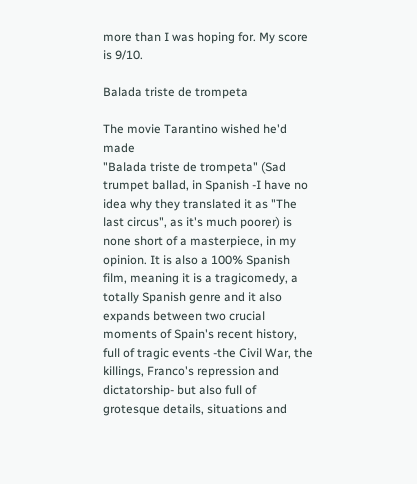more than I was hoping for. My score is 9/10.

Balada triste de trompeta

The movie Tarantino wished he'd made
"Balada triste de trompeta" (Sad trumpet ballad, in Spanish -I have no idea why they translated it as "The last circus", as it's much poorer) is none short of a masterpiece, in my opinion. It is also a 100% Spanish film, meaning it is a tragicomedy, a totally Spanish genre and it also expands between two crucial moments of Spain's recent history, full of tragic events -the Civil War, the killings, Franco's repression and dictatorship- but also full of grotesque details, situations and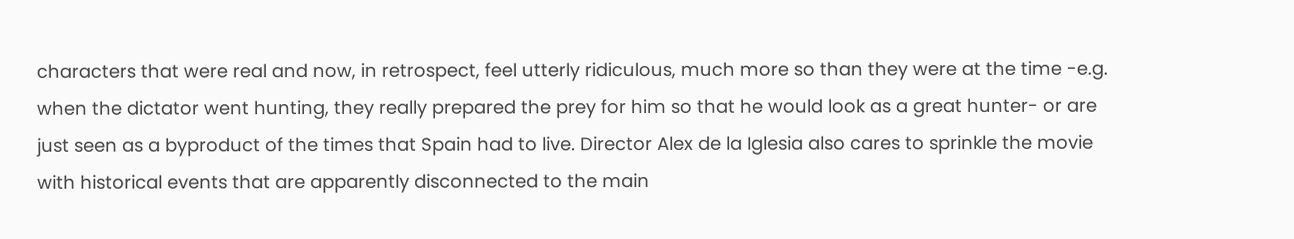characters that were real and now, in retrospect, feel utterly ridiculous, much more so than they were at the time -e.g. when the dictator went hunting, they really prepared the prey for him so that he would look as a great hunter- or are just seen as a byproduct of the times that Spain had to live. Director Alex de la Iglesia also cares to sprinkle the movie with historical events that are apparently disconnected to the main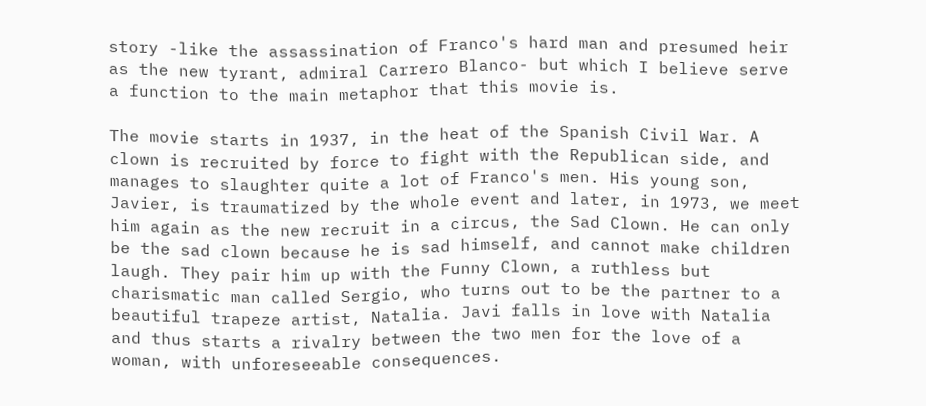story -like the assassination of Franco's hard man and presumed heir as the new tyrant, admiral Carrero Blanco- but which I believe serve a function to the main metaphor that this movie is.

The movie starts in 1937, in the heat of the Spanish Civil War. A clown is recruited by force to fight with the Republican side, and manages to slaughter quite a lot of Franco's men. His young son, Javier, is traumatized by the whole event and later, in 1973, we meet him again as the new recruit in a circus, the Sad Clown. He can only be the sad clown because he is sad himself, and cannot make children laugh. They pair him up with the Funny Clown, a ruthless but charismatic man called Sergio, who turns out to be the partner to a beautiful trapeze artist, Natalia. Javi falls in love with Natalia and thus starts a rivalry between the two men for the love of a woman, with unforeseeable consequences.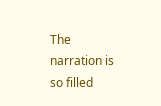The narration is so filled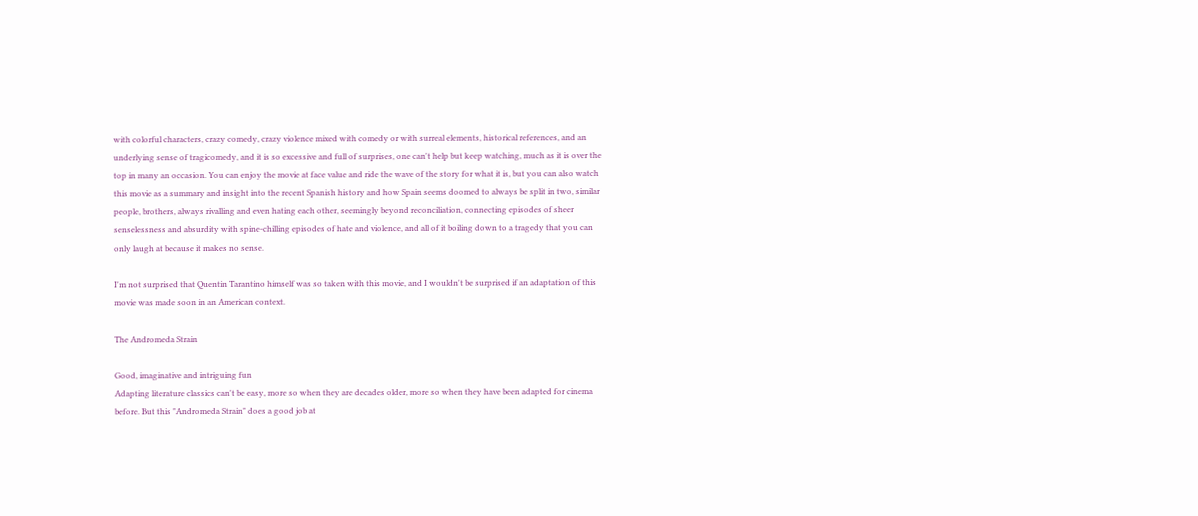with colorful characters, crazy comedy, crazy violence mixed with comedy or with surreal elements, historical references, and an underlying sense of tragicomedy, and it is so excessive and full of surprises, one can't help but keep watching, much as it is over the top in many an occasion. You can enjoy the movie at face value and ride the wave of the story for what it is, but you can also watch this movie as a summary and insight into the recent Spanish history and how Spain seems doomed to always be split in two, similar people, brothers, always rivalling and even hating each other, seemingly beyond reconciliation, connecting episodes of sheer senselessness and absurdity with spine-chilling episodes of hate and violence, and all of it boiling down to a tragedy that you can only laugh at because it makes no sense.

I'm not surprised that Quentin Tarantino himself was so taken with this movie, and I wouldn't be surprised if an adaptation of this movie was made soon in an American context.

The Andromeda Strain

Good, imaginative and intriguing fun
Adapting literature classics can't be easy, more so when they are decades older, more so when they have been adapted for cinema before. But this "Andromeda Strain" does a good job at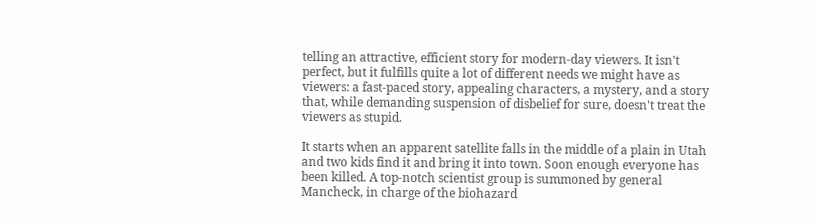telling an attractive, efficient story for modern-day viewers. It isn't perfect, but it fulfills quite a lot of different needs we might have as viewers: a fast-paced story, appealing characters, a mystery, and a story that, while demanding suspension of disbelief for sure, doesn't treat the viewers as stupid.

It starts when an apparent satellite falls in the middle of a plain in Utah and two kids find it and bring it into town. Soon enough everyone has been killed. A top-notch scientist group is summoned by general Mancheck, in charge of the biohazard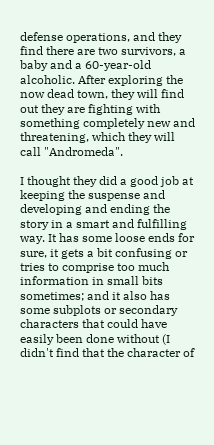defense operations, and they find there are two survivors, a baby and a 60-year-old alcoholic. After exploring the now dead town, they will find out they are fighting with something completely new and threatening, which they will call "Andromeda".

I thought they did a good job at keeping the suspense and developing and ending the story in a smart and fulfilling way. It has some loose ends for sure, it gets a bit confusing or tries to comprise too much information in small bits sometimes; and it also has some subplots or secondary characters that could have easily been done without (I didn't find that the character of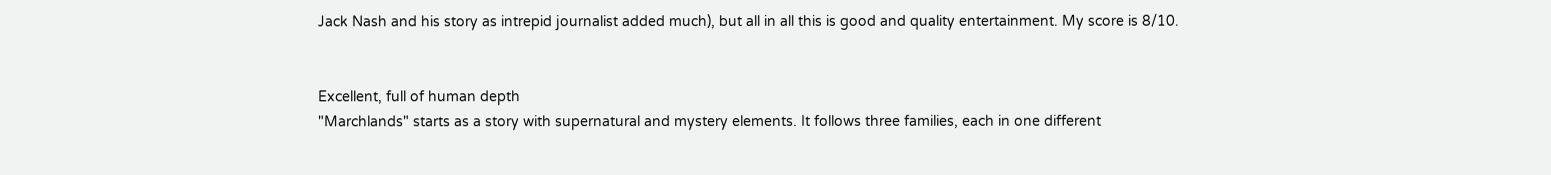Jack Nash and his story as intrepid journalist added much), but all in all this is good and quality entertainment. My score is 8/10.


Excellent, full of human depth
"Marchlands" starts as a story with supernatural and mystery elements. It follows three families, each in one different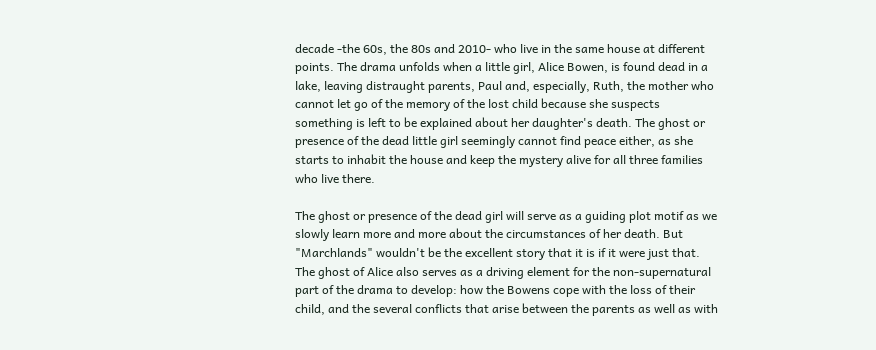decade -the 60s, the 80s and 2010- who live in the same house at different points. The drama unfolds when a little girl, Alice Bowen, is found dead in a lake, leaving distraught parents, Paul and, especially, Ruth, the mother who cannot let go of the memory of the lost child because she suspects something is left to be explained about her daughter's death. The ghost or presence of the dead little girl seemingly cannot find peace either, as she starts to inhabit the house and keep the mystery alive for all three families who live there.

The ghost or presence of the dead girl will serve as a guiding plot motif as we slowly learn more and more about the circumstances of her death. But "Marchlands" wouldn't be the excellent story that it is if it were just that. The ghost of Alice also serves as a driving element for the non-supernatural part of the drama to develop: how the Bowens cope with the loss of their child, and the several conflicts that arise between the parents as well as with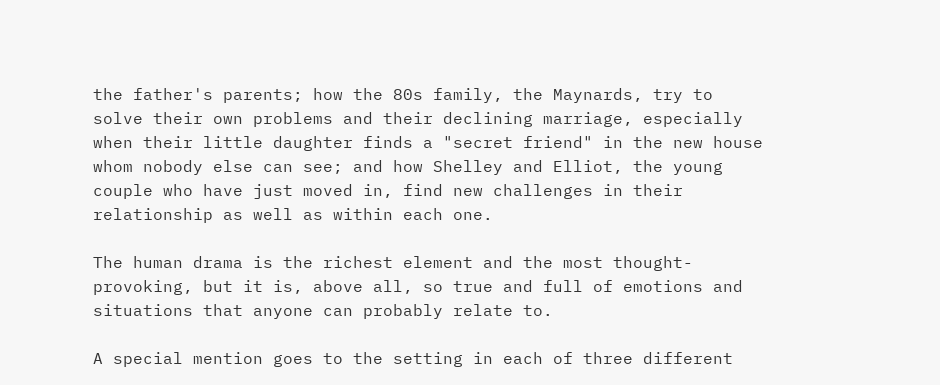the father's parents; how the 80s family, the Maynards, try to solve their own problems and their declining marriage, especially when their little daughter finds a "secret friend" in the new house whom nobody else can see; and how Shelley and Elliot, the young couple who have just moved in, find new challenges in their relationship as well as within each one.

The human drama is the richest element and the most thought-provoking, but it is, above all, so true and full of emotions and situations that anyone can probably relate to.

A special mention goes to the setting in each of three different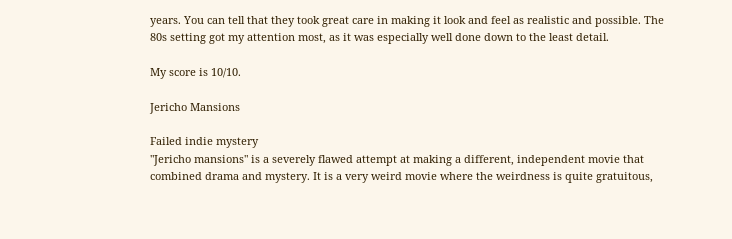years. You can tell that they took great care in making it look and feel as realistic and possible. The 80s setting got my attention most, as it was especially well done down to the least detail.

My score is 10/10.

Jericho Mansions

Failed indie mystery
"Jericho mansions" is a severely flawed attempt at making a different, independent movie that combined drama and mystery. It is a very weird movie where the weirdness is quite gratuitous,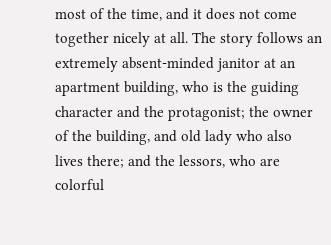most of the time, and it does not come together nicely at all. The story follows an extremely absent-minded janitor at an apartment building, who is the guiding character and the protagonist; the owner of the building, and old lady who also lives there; and the lessors, who are colorful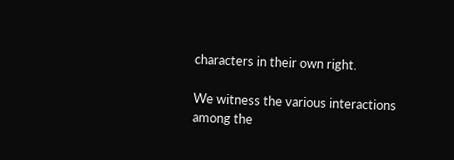characters in their own right.

We witness the various interactions among the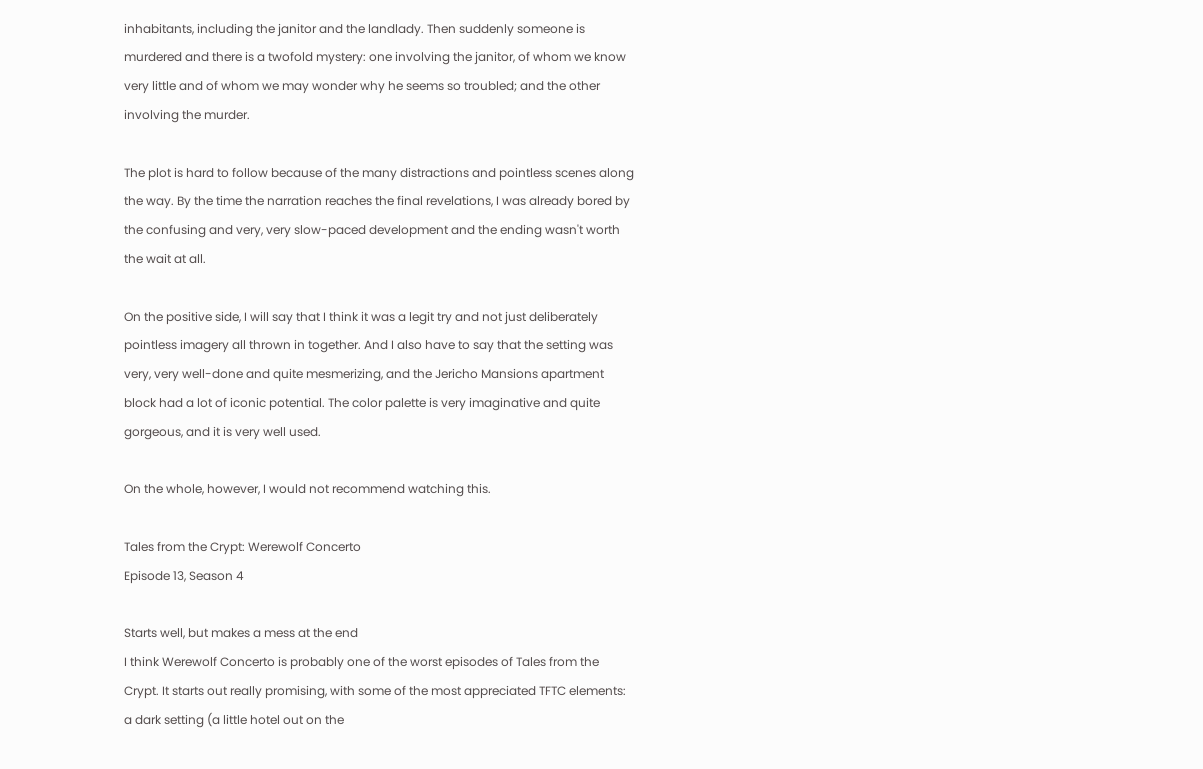inhabitants, including the janitor and the landlady. Then suddenly someone is murdered and there is a twofold mystery: one involving the janitor, of whom we know very little and of whom we may wonder why he seems so troubled; and the other involving the murder.

The plot is hard to follow because of the many distractions and pointless scenes along the way. By the time the narration reaches the final revelations, I was already bored by the confusing and very, very slow-paced development and the ending wasn't worth the wait at all.

On the positive side, I will say that I think it was a legit try and not just deliberately pointless imagery all thrown in together. And I also have to say that the setting was very, very well-done and quite mesmerizing, and the Jericho Mansions apartment block had a lot of iconic potential. The color palette is very imaginative and quite gorgeous, and it is very well used.

On the whole, however, I would not recommend watching this.

Tales from the Crypt: Werewolf Concerto
Episode 13, Season 4

Starts well, but makes a mess at the end
I think Werewolf Concerto is probably one of the worst episodes of Tales from the Crypt. It starts out really promising, with some of the most appreciated TFTC elements: a dark setting (a little hotel out on the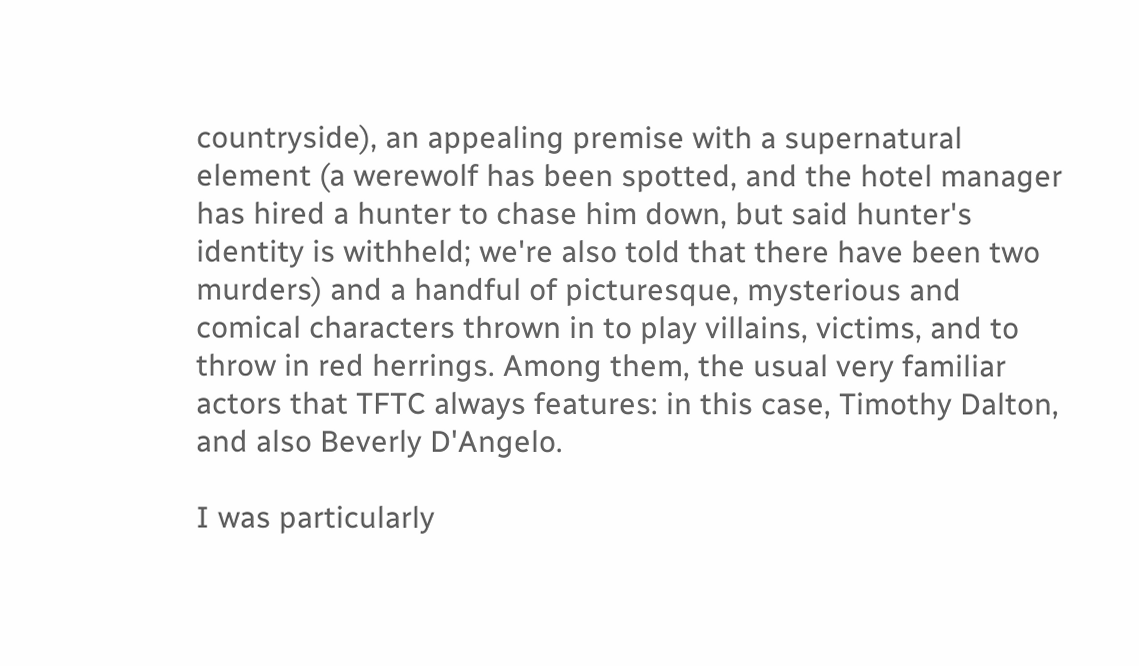countryside), an appealing premise with a supernatural element (a werewolf has been spotted, and the hotel manager has hired a hunter to chase him down, but said hunter's identity is withheld; we're also told that there have been two murders) and a handful of picturesque, mysterious and comical characters thrown in to play villains, victims, and to throw in red herrings. Among them, the usual very familiar actors that TFTC always features: in this case, Timothy Dalton, and also Beverly D'Angelo.

I was particularly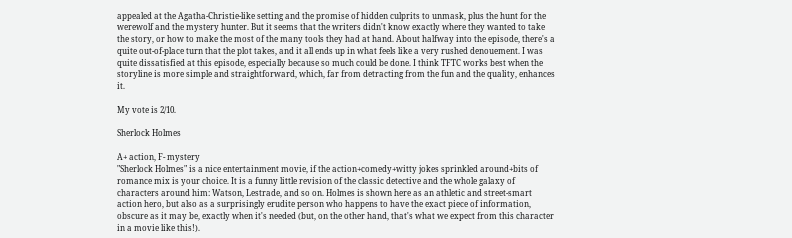appealed at the Agatha-Christie-like setting and the promise of hidden culprits to unmask, plus the hunt for the werewolf and the mystery hunter. But it seems that the writers didn't know exactly where they wanted to take the story, or how to make the most of the many tools they had at hand. About halfway into the episode, there's a quite out-of-place turn that the plot takes, and it all ends up in what feels like a very rushed denouement. I was quite dissatisfied at this episode, especially because so much could be done. I think TFTC works best when the storyline is more simple and straightforward, which, far from detracting from the fun and the quality, enhances it.

My vote is 2/10.

Sherlock Holmes

A+ action, F- mystery
"Sherlock Holmes" is a nice entertainment movie, if the action+comedy+witty jokes sprinkled around+bits of romance mix is your choice. It is a funny little revision of the classic detective and the whole galaxy of characters around him: Watson, Lestrade, and so on. Holmes is shown here as an athletic and street-smart action hero, but also as a surprisingly erudite person who happens to have the exact piece of information, obscure as it may be, exactly when it's needed (but, on the other hand, that's what we expect from this character in a movie like this!).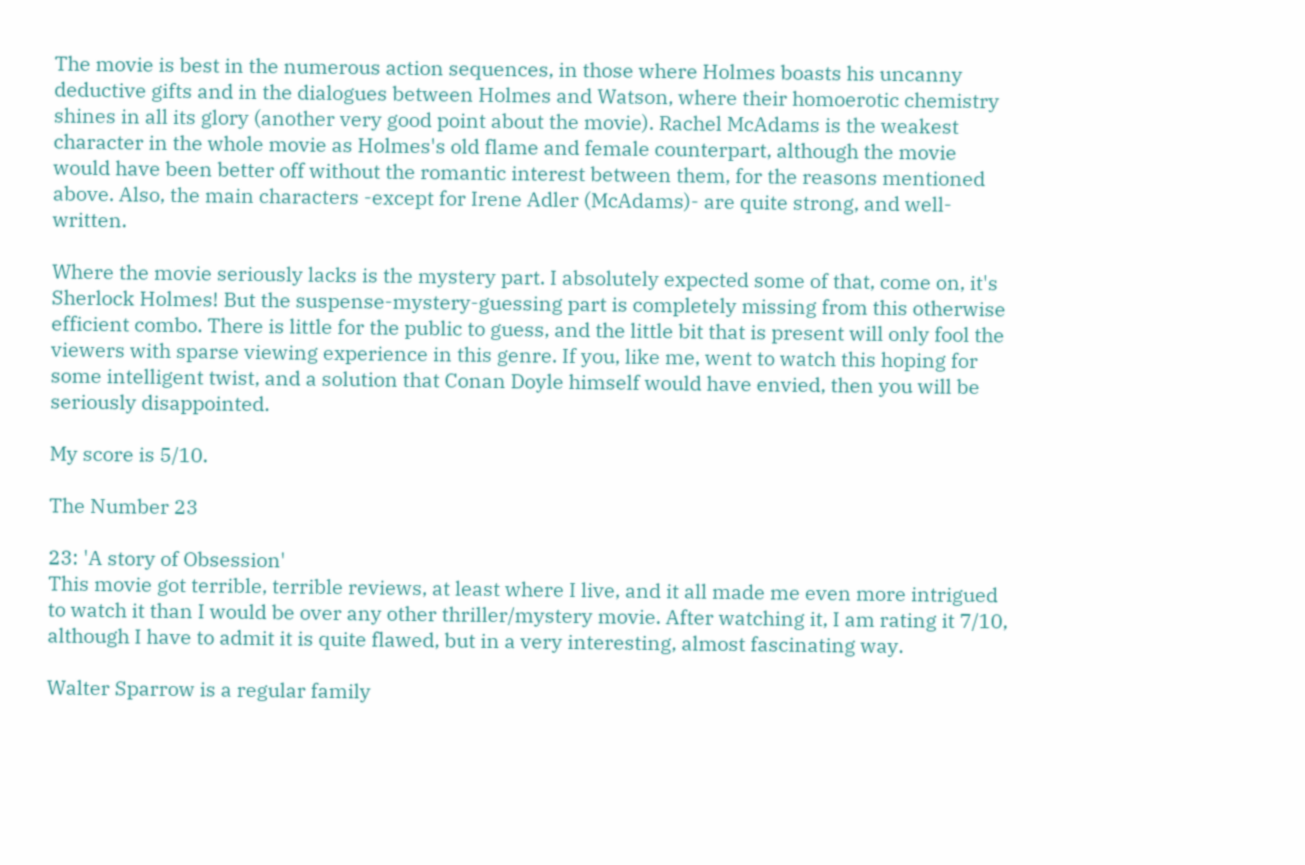The movie is best in the numerous action sequences, in those where Holmes boasts his uncanny deductive gifts and in the dialogues between Holmes and Watson, where their homoerotic chemistry shines in all its glory (another very good point about the movie). Rachel McAdams is the weakest character in the whole movie as Holmes's old flame and female counterpart, although the movie would have been better off without the romantic interest between them, for the reasons mentioned above. Also, the main characters -except for Irene Adler (McAdams)- are quite strong, and well-written.

Where the movie seriously lacks is the mystery part. I absolutely expected some of that, come on, it's Sherlock Holmes! But the suspense-mystery-guessing part is completely missing from this otherwise efficient combo. There is little for the public to guess, and the little bit that is present will only fool the viewers with sparse viewing experience in this genre. If you, like me, went to watch this hoping for some intelligent twist, and a solution that Conan Doyle himself would have envied, then you will be seriously disappointed.

My score is 5/10.

The Number 23

23: 'A story of Obsession'
This movie got terrible, terrible reviews, at least where I live, and it all made me even more intrigued to watch it than I would be over any other thriller/mystery movie. After watching it, I am rating it 7/10, although I have to admit it is quite flawed, but in a very interesting, almost fascinating way.

Walter Sparrow is a regular family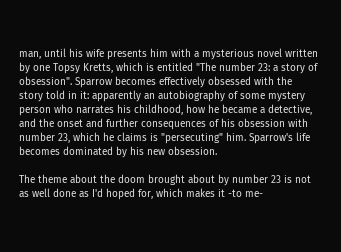man, until his wife presents him with a mysterious novel written by one Topsy Kretts, which is entitled "The number 23: a story of obsession". Sparrow becomes effectively obsessed with the story told in it: apparently an autobiography of some mystery person who narrates his childhood, how he became a detective, and the onset and further consequences of his obsession with number 23, which he claims is "persecuting" him. Sparrow's life becomes dominated by his new obsession.

The theme about the doom brought about by number 23 is not as well done as I'd hoped for, which makes it -to me-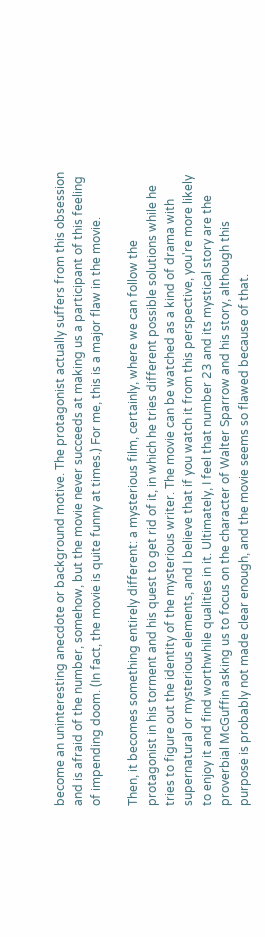become an uninteresting anecdote or background motive. The protagonist actually suffers from this obsession and is afraid of the number, somehow, but the movie never succeeds at making us a participant of this feeling of impending doom. (In fact, the movie is quite funny at times.) For me, this is a major flaw in the movie.

Then, it becomes something entirely different: a mysterious film, certainly, where we can follow the protagonist in his torment and his quest to get rid of it, in which he tries different possible solutions while he tries to figure out the identity of the mysterious writer. The movie can be watched as a kind of drama with supernatural or mysterious elements, and I believe that if you watch it from this perspective, you're more likely to enjoy it and find worthwhile qualities in it. Ultimately, I feel that number 23 and its mystical story are the proverbial McGuffin asking us to focus on the character of Walter Sparrow and his story, although this purpose is probably not made clear enough, and the movie seems so flawed because of that.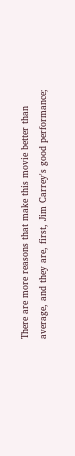There are more reasons that make this movie better than average, and they are, first, Jim Carrey's good performance;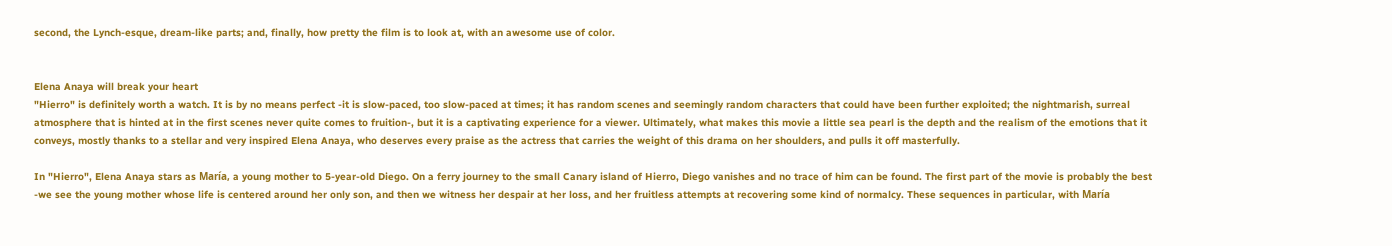second, the Lynch-esque, dream-like parts; and, finally, how pretty the film is to look at, with an awesome use of color.


Elena Anaya will break your heart
"Hierro" is definitely worth a watch. It is by no means perfect -it is slow-paced, too slow-paced at times; it has random scenes and seemingly random characters that could have been further exploited; the nightmarish, surreal atmosphere that is hinted at in the first scenes never quite comes to fruition-, but it is a captivating experience for a viewer. Ultimately, what makes this movie a little sea pearl is the depth and the realism of the emotions that it conveys, mostly thanks to a stellar and very inspired Elena Anaya, who deserves every praise as the actress that carries the weight of this drama on her shoulders, and pulls it off masterfully.

In "Hierro", Elena Anaya stars as María, a young mother to 5-year-old Diego. On a ferry journey to the small Canary island of Hierro, Diego vanishes and no trace of him can be found. The first part of the movie is probably the best -we see the young mother whose life is centered around her only son, and then we witness her despair at her loss, and her fruitless attempts at recovering some kind of normalcy. These sequences in particular, with María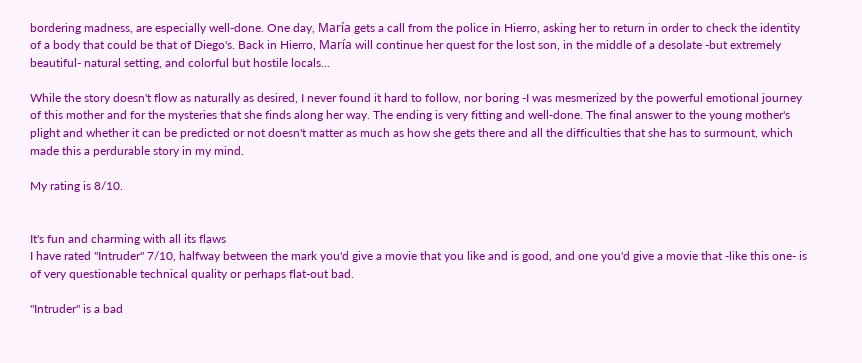bordering madness, are especially well-done. One day, María gets a call from the police in Hierro, asking her to return in order to check the identity of a body that could be that of Diego's. Back in Hierro, María will continue her quest for the lost son, in the middle of a desolate -but extremely beautiful- natural setting, and colorful but hostile locals...

While the story doesn't flow as naturally as desired, I never found it hard to follow, nor boring -I was mesmerized by the powerful emotional journey of this mother and for the mysteries that she finds along her way. The ending is very fitting and well-done. The final answer to the young mother's plight and whether it can be predicted or not doesn't matter as much as how she gets there and all the difficulties that she has to surmount, which made this a perdurable story in my mind.

My rating is 8/10.


It's fun and charming with all its flaws
I have rated "Intruder" 7/10, halfway between the mark you'd give a movie that you like and is good, and one you'd give a movie that -like this one- is of very questionable technical quality or perhaps flat-out bad.

"Intruder" is a bad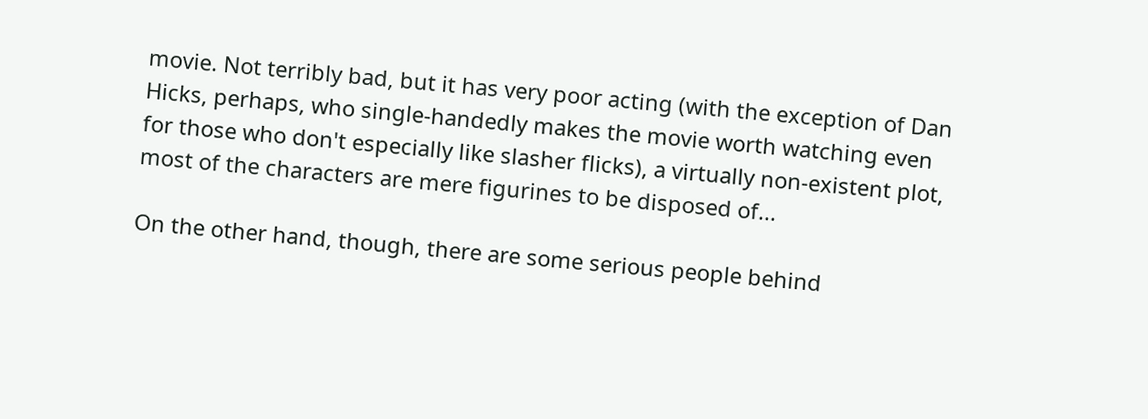movie. Not terribly bad, but it has very poor acting (with the exception of Dan Hicks, perhaps, who single-handedly makes the movie worth watching even for those who don't especially like slasher flicks), a virtually non-existent plot, most of the characters are mere figurines to be disposed of...

On the other hand, though, there are some serious people behind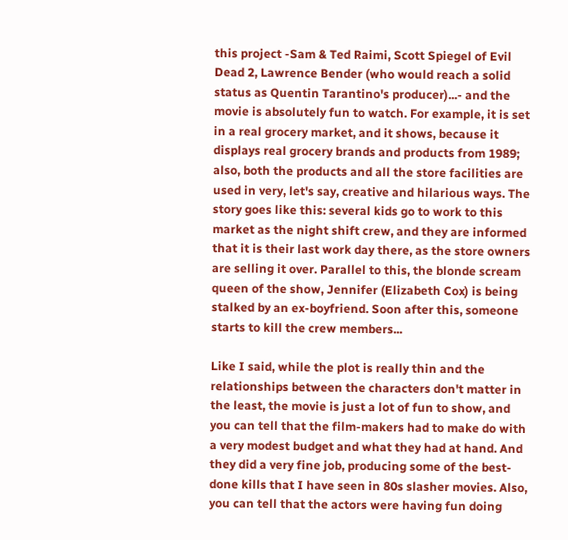this project -Sam & Ted Raimi, Scott Spiegel of Evil Dead 2, Lawrence Bender (who would reach a solid status as Quentin Tarantino's producer)...- and the movie is absolutely fun to watch. For example, it is set in a real grocery market, and it shows, because it displays real grocery brands and products from 1989; also, both the products and all the store facilities are used in very, let's say, creative and hilarious ways. The story goes like this: several kids go to work to this market as the night shift crew, and they are informed that it is their last work day there, as the store owners are selling it over. Parallel to this, the blonde scream queen of the show, Jennifer (Elizabeth Cox) is being stalked by an ex-boyfriend. Soon after this, someone starts to kill the crew members...

Like I said, while the plot is really thin and the relationships between the characters don't matter in the least, the movie is just a lot of fun to show, and you can tell that the film-makers had to make do with a very modest budget and what they had at hand. And they did a very fine job, producing some of the best-done kills that I have seen in 80s slasher movies. Also, you can tell that the actors were having fun doing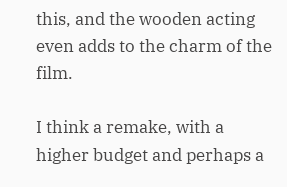this, and the wooden acting even adds to the charm of the film.

I think a remake, with a higher budget and perhaps a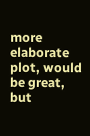more elaborate plot, would be great, but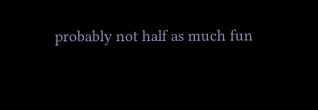probably not half as much fun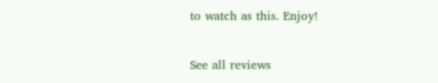to watch as this. Enjoy!

See all reviews